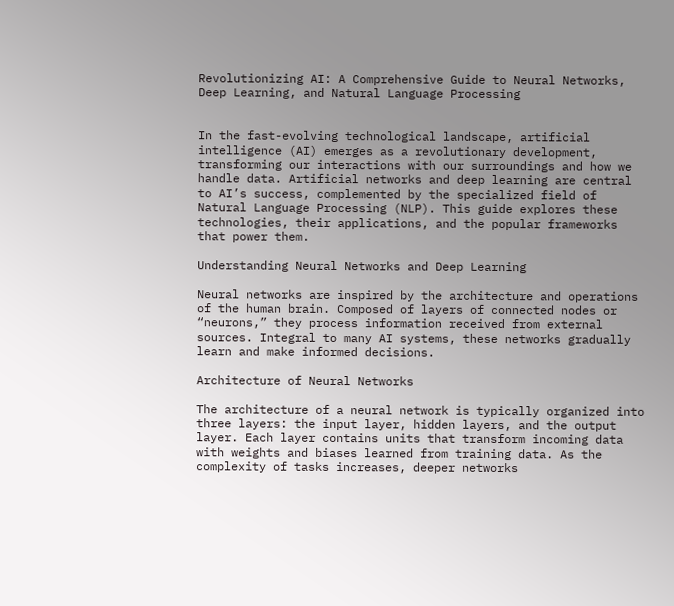Revolutionizing AI: A Comprehensive Guide to Neural Networks, Deep Learning, and Natural Language Processing


In the fast-evolving technological landscape, artificial intelligence (AI) emerges as a revolutionary development, transforming our interactions with our surroundings and how we handle data. Artificial networks and deep learning are central to AI’s success, complemented by the specialized field of Natural Language Processing (NLP). This guide explores these technologies, their applications, and the popular frameworks that power them.

Understanding Neural Networks and Deep Learning

Neural networks are inspired by the architecture and operations of the human brain. Composed of layers of connected nodes or “neurons,” they process information received from external sources. Integral to many AI systems, these networks gradually learn and make informed decisions.

Architecture of Neural Networks

The architecture of a neural network is typically organized into three layers: the input layer, hidden layers, and the output layer. Each layer contains units that transform incoming data with weights and biases learned from training data. As the complexity of tasks increases, deeper networks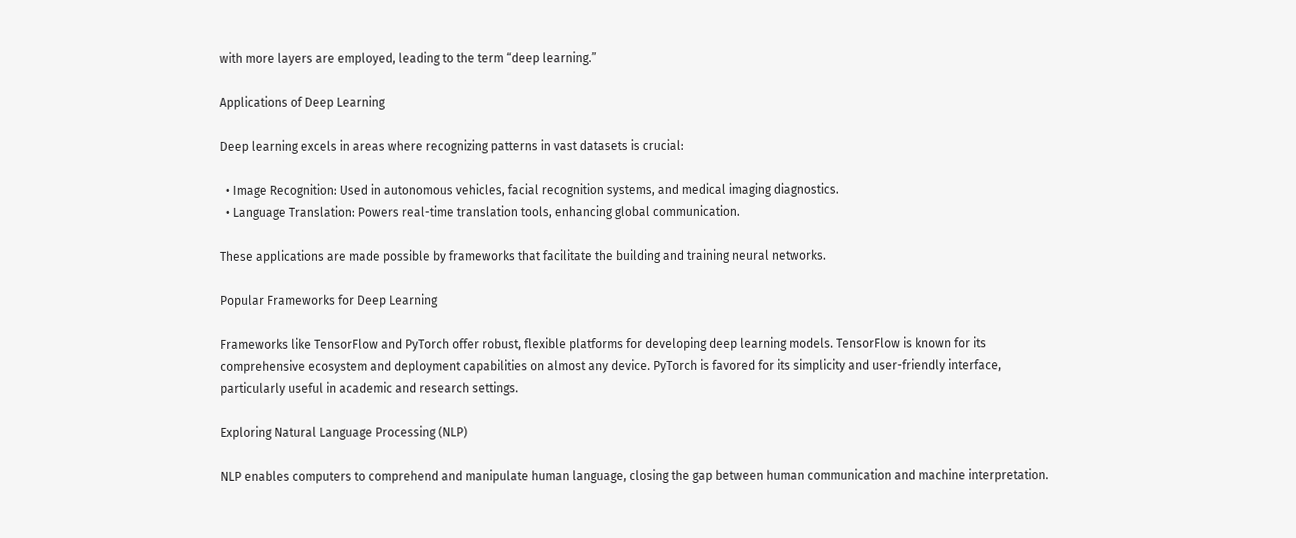with more layers are employed, leading to the term “deep learning.”

Applications of Deep Learning

Deep learning excels in areas where recognizing patterns in vast datasets is crucial:

  • Image Recognition: Used in autonomous vehicles, facial recognition systems, and medical imaging diagnostics.
  • Language Translation: Powers real-time translation tools, enhancing global communication.

These applications are made possible by frameworks that facilitate the building and training neural networks.

Popular Frameworks for Deep Learning

Frameworks like TensorFlow and PyTorch offer robust, flexible platforms for developing deep learning models. TensorFlow is known for its comprehensive ecosystem and deployment capabilities on almost any device. PyTorch is favored for its simplicity and user-friendly interface, particularly useful in academic and research settings.

Exploring Natural Language Processing (NLP)

NLP enables computers to comprehend and manipulate human language, closing the gap between human communication and machine interpretation.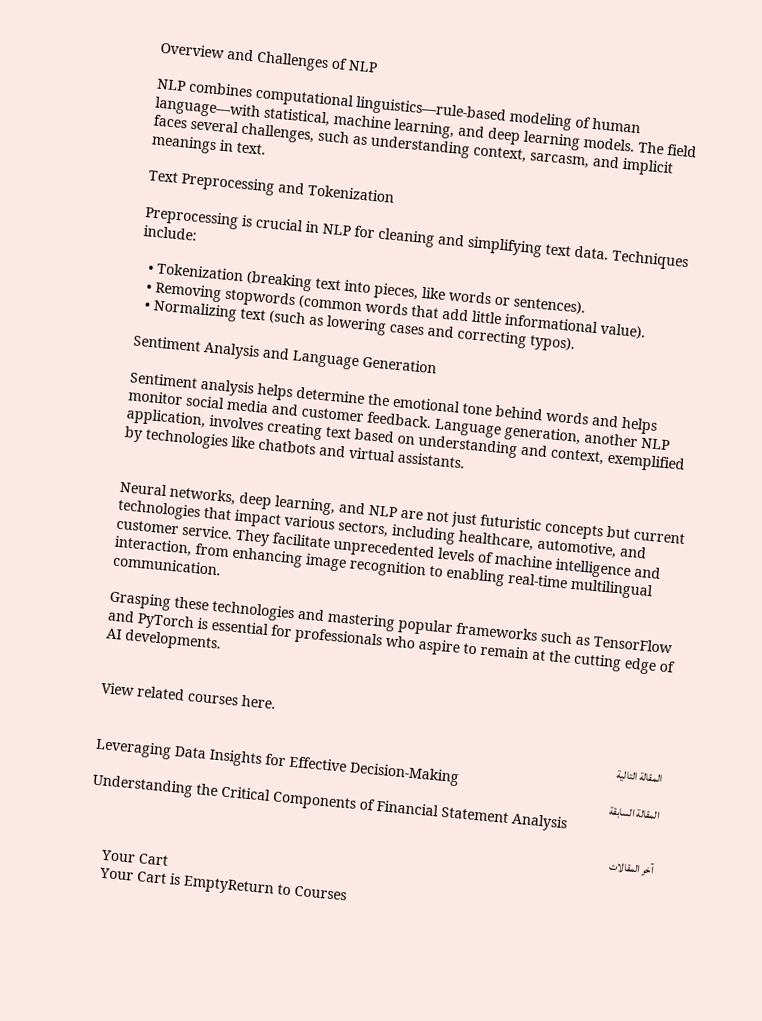Overview and Challenges of NLP

NLP combines computational linguistics—rule-based modeling of human language—with statistical, machine learning, and deep learning models. The field faces several challenges, such as understanding context, sarcasm, and implicit meanings in text.

Text Preprocessing and Tokenization

Preprocessing is crucial in NLP for cleaning and simplifying text data. Techniques include:

  • Tokenization (breaking text into pieces, like words or sentences).
  • Removing stopwords (common words that add little informational value).
  • Normalizing text (such as lowering cases and correcting typos).

Sentiment Analysis and Language Generation

Sentiment analysis helps determine the emotional tone behind words and helps monitor social media and customer feedback. Language generation, another NLP application, involves creating text based on understanding and context, exemplified by technologies like chatbots and virtual assistants.


Neural networks, deep learning, and NLP are not just futuristic concepts but current technologies that impact various sectors, including healthcare, automotive, and customer service. They facilitate unprecedented levels of machine intelligence and interaction, from enhancing image recognition to enabling real-time multilingual communication.

Grasping these technologies and mastering popular frameworks such as TensorFlow and PyTorch is essential for professionals who aspire to remain at the cutting edge of AI developments.


View related courses here.

المقالة التالية
Leveraging Data Insights for Effective Decision-Making
المقالة السابقة
Understanding the Critical Components of Financial Statement Analysis

آخر المقالات

    Your Cart
    Your Cart is EmptyReturn to Courses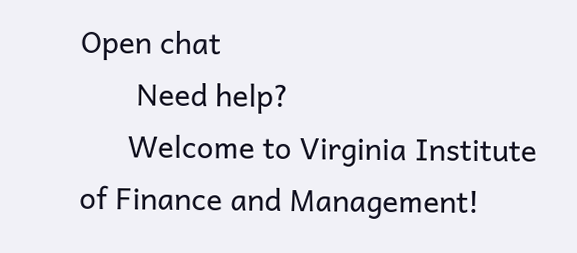Open chat
       Need help?
      Welcome to Virginia Institute of Finance and Management!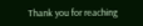Thank you for reaching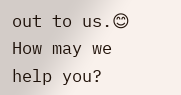out to us.😊 How may we help you?